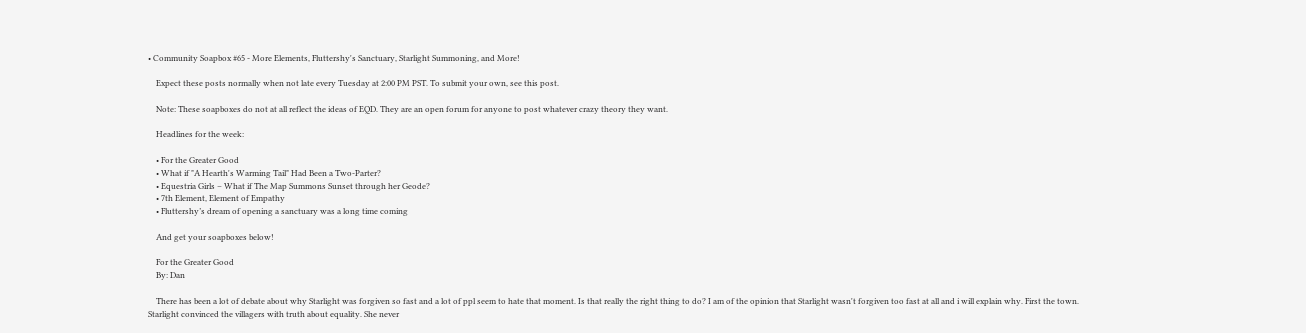• Community Soapbox #65 - More Elements, Fluttershy's Sanctuary, Starlight Summoning, and More!

    Expect these posts normally when not late every Tuesday at 2:00 PM PST. To submit your own, see this post.

    Note: These soapboxes do not at all reflect the ideas of EQD. They are an open forum for anyone to post whatever crazy theory they want.

    Headlines for the week:

    • For the Greater Good
    • What if "A Hearth's Warming Tail" Had Been a Two-Parter?
    • Equestria Girls – What if The Map Summons Sunset through her Geode?
    • 7th Element, Element of Empathy
    • Fluttershy’s dream of opening a sanctuary was a long time coming

    And get your soapboxes below!

    For the Greater Good
    By: Dan

    There has been a lot of debate about why Starlight was forgiven so fast and a lot of ppl seem to hate that moment. Is that really the right thing to do? I am of the opinion that Starlight wasn't forgiven too fast at all and i will explain why. First the town. Starlight convinced the villagers with truth about equality. She never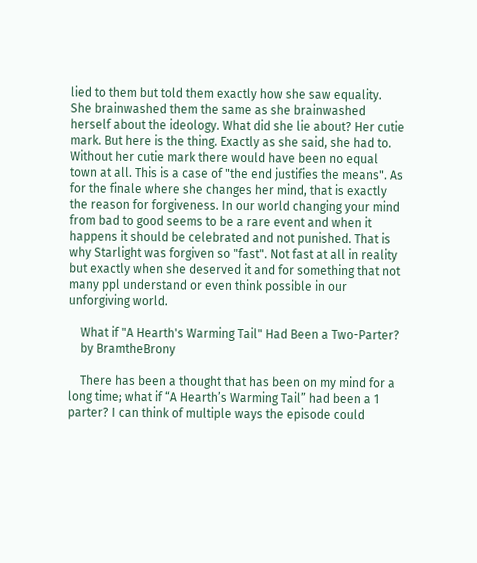lied to them but told them exactly how she saw equality. She brainwashed them the same as she brainwashed herself about the ideology. What did she lie about? Her cutie mark. But here is the thing. Exactly as she said, she had to. Without her cutie mark there would have been no equal town at all. This is a case of "the end justifies the means". As for the finale where she changes her mind, that is exactly the reason for forgiveness. In our world changing your mind from bad to good seems to be a rare event and when it happens it should be celebrated and not punished. That is why Starlight was forgiven so "fast". Not fast at all in reality but exactly when she deserved it and for something that not many ppl understand or even think possible in our unforgiving world.

    What if "A Hearth's Warming Tail" Had Been a Two-Parter?
    by BramtheBrony

    There has been a thought that has been on my mind for a long time; what if “A Hearth’s Warming Tail” had been a 1 parter? I can think of multiple ways the episode could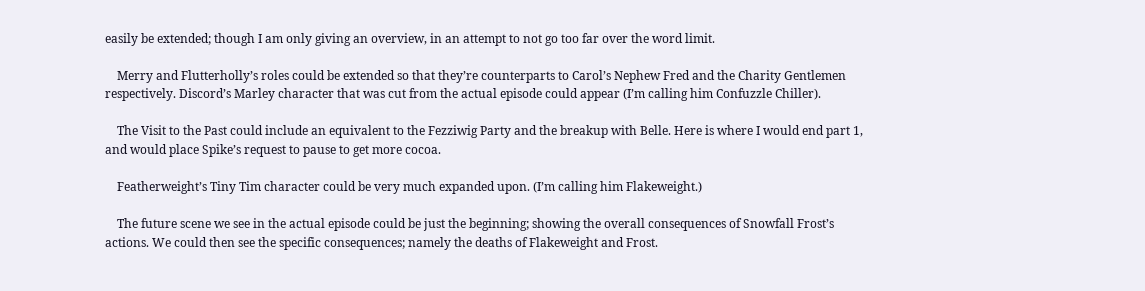easily be extended; though I am only giving an overview, in an attempt to not go too far over the word limit.

    Merry and Flutterholly’s roles could be extended so that they’re counterparts to Carol’s Nephew Fred and the Charity Gentlemen respectively. Discord’s Marley character that was cut from the actual episode could appear (I’m calling him Confuzzle Chiller).

    The Visit to the Past could include an equivalent to the Fezziwig Party and the breakup with Belle. Here is where I would end part 1, and would place Spike’s request to pause to get more cocoa.

    Featherweight’s Tiny Tim character could be very much expanded upon. (I’m calling him Flakeweight.)

    The future scene we see in the actual episode could be just the beginning; showing the overall consequences of Snowfall Frost’s actions. We could then see the specific consequences; namely the deaths of Flakeweight and Frost.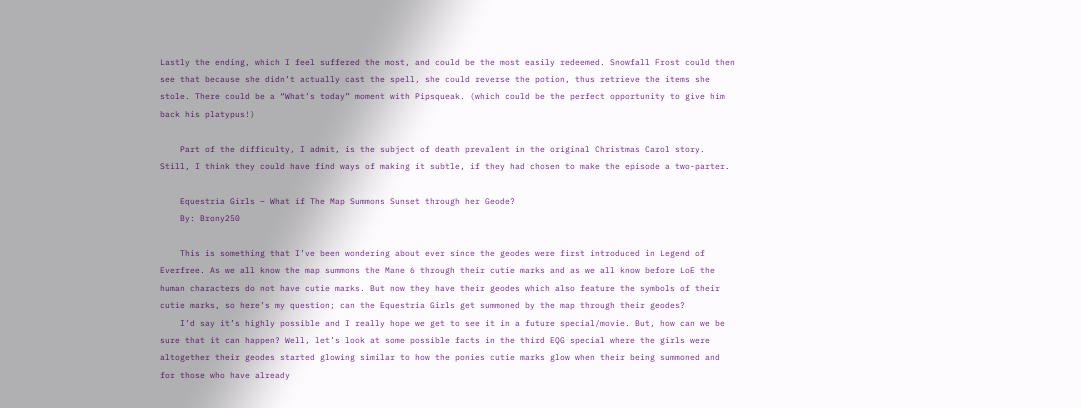Lastly the ending, which I feel suffered the most, and could be the most easily redeemed. Snowfall Frost could then see that because she didn’t actually cast the spell, she could reverse the potion, thus retrieve the items she stole. There could be a “What’s today” moment with Pipsqueak. (which could be the perfect opportunity to give him back his platypus!)

    Part of the difficulty, I admit, is the subject of death prevalent in the original Christmas Carol story. Still, I think they could have find ways of making it subtle, if they had chosen to make the episode a two-parter.

    Equestria Girls – What if The Map Summons Sunset through her Geode?
    By: Brony250

    This is something that I’ve been wondering about ever since the geodes were first introduced in Legend of Everfree. As we all know the map summons the Mane 6 through their cutie marks and as we all know before LoE the human characters do not have cutie marks. But now they have their geodes which also feature the symbols of their cutie marks, so here’s my question; can the Equestria Girls get summoned by the map through their geodes?
    I’d say it’s highly possible and I really hope we get to see it in a future special/movie. But, how can we be sure that it can happen? Well, let’s look at some possible facts in the third EQG special where the girls were altogether their geodes started glowing similar to how the ponies cutie marks glow when their being summoned and for those who have already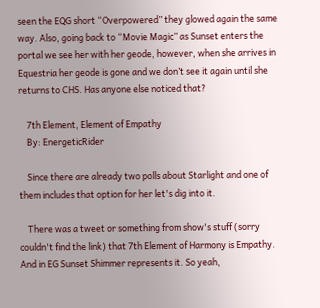seen the EQG short “Overpowered” they glowed again the same way. Also, going back to “Movie Magic” as Sunset enters the portal we see her with her geode, however, when she arrives in Equestria her geode is gone and we don’t see it again until she returns to CHS. Has anyone else noticed that?

    7th Element, Element of Empathy
    By: EnergeticRider

    Since there are already two polls about Starlight and one of them includes that option for her let's dig into it.

    There was a tweet or something from show's stuff (sorry couldn't find the link) that 7th Element of Harmony is Empathy. And in EG Sunset Shimmer represents it. So yeah,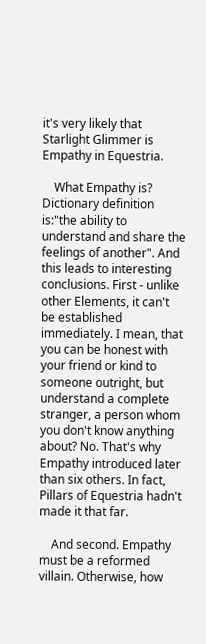it's very likely that Starlight Glimmer is Empathy in Equestria.

    What Empathy is? Dictionary definition is:"the ability to understand and share the feelings of another". And this leads to interesting conclusions. First - unlike other Elements, it can't be established immediately. I mean, that you can be honest with your friend or kind to someone outright, but understand a complete stranger, a person whom you don't know anything about? No. That's why Empathy introduced later than six others. In fact, Pillars of Equestria hadn't made it that far.

    And second. Empathy must be a reformed villain. Otherwise, how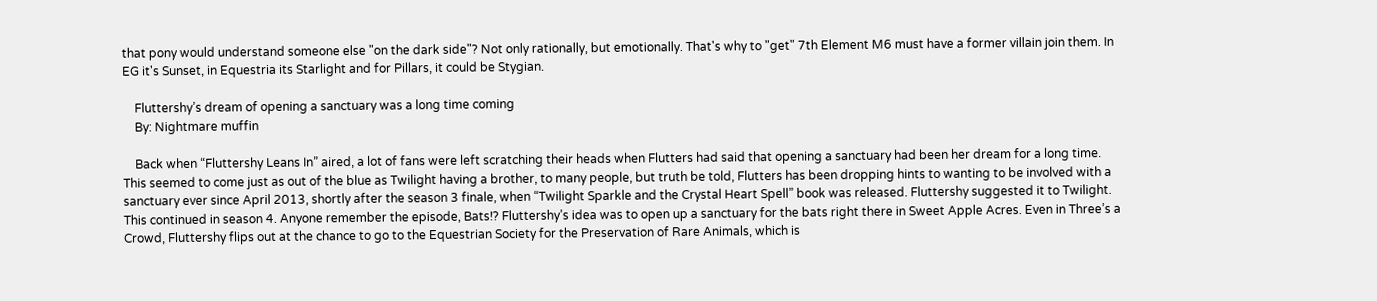that pony would understand someone else "on the dark side"? Not only rationally, but emotionally. That's why to "get" 7th Element M6 must have a former villain join them. In EG it's Sunset, in Equestria its Starlight and for Pillars, it could be Stygian.

    Fluttershy’s dream of opening a sanctuary was a long time coming
    By: Nightmare muffin

    Back when “Fluttershy Leans In” aired, a lot of fans were left scratching their heads when Flutters had said that opening a sanctuary had been her dream for a long time. This seemed to come just as out of the blue as Twilight having a brother, to many people, but truth be told, Flutters has been dropping hints to wanting to be involved with a sanctuary ever since April 2013, shortly after the season 3 finale, when “Twilight Sparkle and the Crystal Heart Spell” book was released. Fluttershy suggested it to Twilight. This continued in season 4. Anyone remember the episode, Bats!? Fluttershy’s idea was to open up a sanctuary for the bats right there in Sweet Apple Acres. Even in Three’s a Crowd, Fluttershy flips out at the chance to go to the Equestrian Society for the Preservation of Rare Animals, which is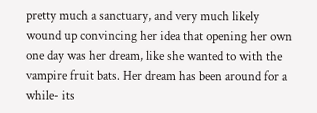pretty much a sanctuary, and very much likely wound up convincing her idea that opening her own one day was her dream, like she wanted to with the vampire fruit bats. Her dream has been around for a while- its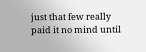just that few really paid it no mind until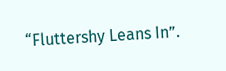“Fluttershy Leans In”.